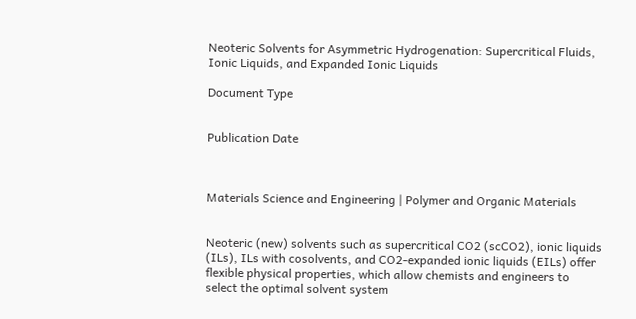Neoteric Solvents for Asymmetric Hydrogenation: Supercritical Fluids, Ionic Liquids, and Expanded Ionic Liquids

Document Type


Publication Date



Materials Science and Engineering | Polymer and Organic Materials


Neoteric (new) solvents such as supercritical CO2 (scCO2), ionic liquids (ILs), ILs with cosolvents, and CO2-expanded ionic liquids (EILs) offer flexible physical properties, which allow chemists and engineers to select the optimal solvent system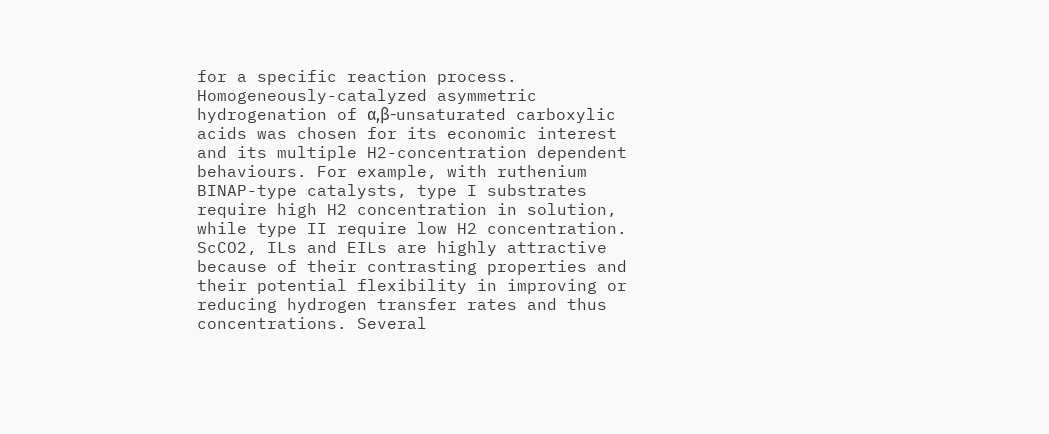for a specific reaction process. Homogeneously-catalyzed asymmetric hydrogenation of α,β-unsaturated carboxylic acids was chosen for its economic interest and its multiple H2-concentration dependent behaviours. For example, with ruthenium BINAP-type catalysts, type I substrates require high H2 concentration in solution, while type II require low H2 concentration. ScCO2, ILs and EILs are highly attractive because of their contrasting properties and their potential flexibility in improving or reducing hydrogen transfer rates and thus concentrations. Several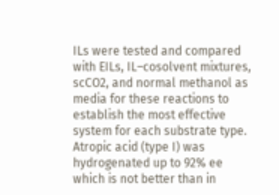ILs were tested and compared with EILs, IL–cosolvent mixtures, scCO2, and normal methanol as media for these reactions to establish the most effective system for each substrate type. Atropic acid (type I) was hydrogenated up to 92% ee which is not better than in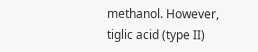methanol. However, tiglic acid (type II)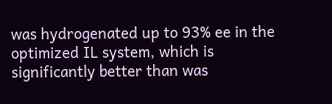was hydrogenated up to 93% ee in the optimized IL system, which is significantly better than was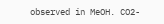observed in MeOH. CO2-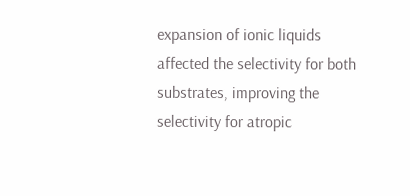expansion of ionic liquids affected the selectivity for both substrates, improving the selectivity for atropic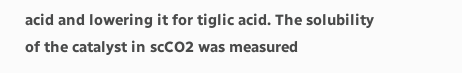acid and lowering it for tiglic acid. The solubility of the catalyst in scCO2 was measured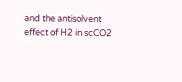and the antisolvent effect of H2 in scCO2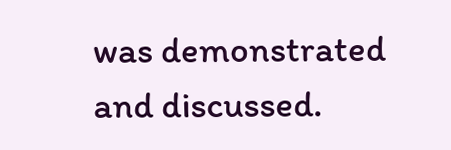was demonstrated and discussed.